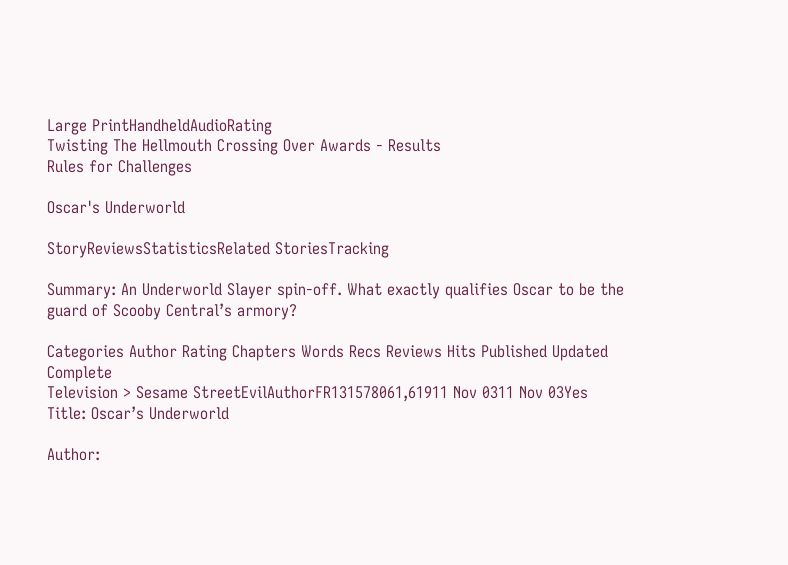Large PrintHandheldAudioRating
Twisting The Hellmouth Crossing Over Awards - Results
Rules for Challenges

Oscar's Underworld

StoryReviewsStatisticsRelated StoriesTracking

Summary: An Underworld Slayer spin-off. What exactly qualifies Oscar to be the guard of Scooby Central’s armory?

Categories Author Rating Chapters Words Recs Reviews Hits Published Updated Complete
Television > Sesame StreetEvilAuthorFR131578061,61911 Nov 0311 Nov 03Yes
Title: Oscar’s Underworld

Author: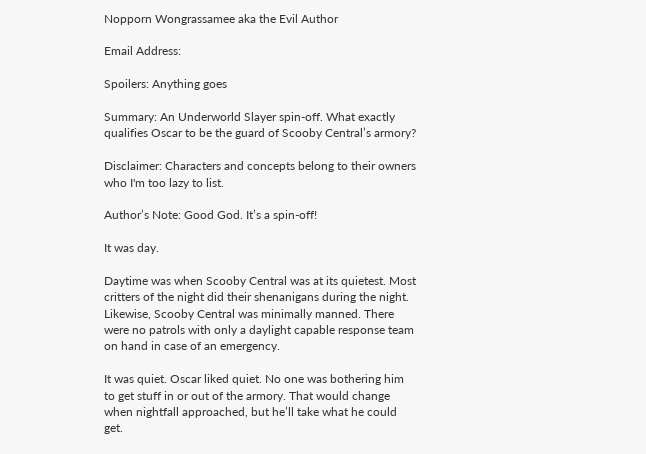Nopporn Wongrassamee aka the Evil Author

Email Address:

Spoilers: Anything goes

Summary: An Underworld Slayer spin-off. What exactly qualifies Oscar to be the guard of Scooby Central’s armory?

Disclaimer: Characters and concepts belong to their owners who I'm too lazy to list.

Author’s Note: Good God. It’s a spin-off!

It was day.

Daytime was when Scooby Central was at its quietest. Most critters of the night did their shenanigans during the night. Likewise, Scooby Central was minimally manned. There were no patrols with only a daylight capable response team on hand in case of an emergency.

It was quiet. Oscar liked quiet. No one was bothering him to get stuff in or out of the armory. That would change when nightfall approached, but he’ll take what he could get.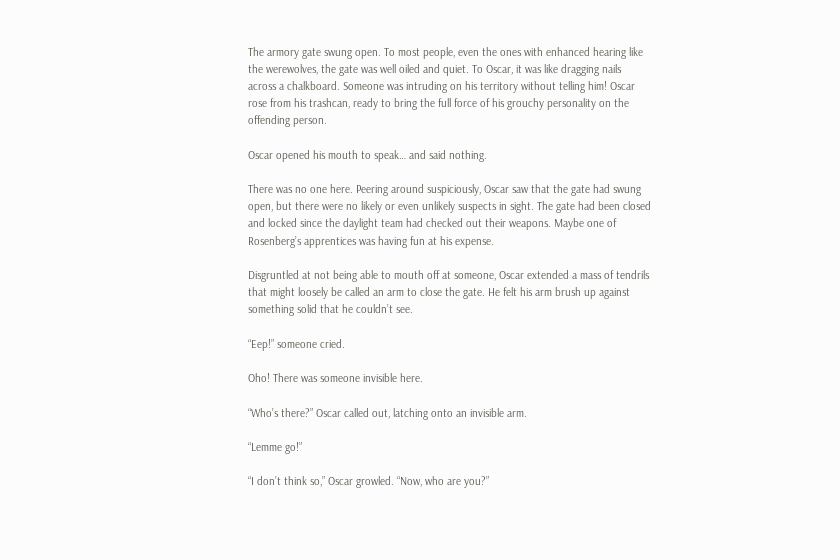The armory gate swung open. To most people, even the ones with enhanced hearing like the werewolves, the gate was well oiled and quiet. To Oscar, it was like dragging nails across a chalkboard. Someone was intruding on his territory without telling him! Oscar rose from his trashcan, ready to bring the full force of his grouchy personality on the offending person.

Oscar opened his mouth to speak… and said nothing.

There was no one here. Peering around suspiciously, Oscar saw that the gate had swung open, but there were no likely or even unlikely suspects in sight. The gate had been closed and locked since the daylight team had checked out their weapons. Maybe one of Rosenberg’s apprentices was having fun at his expense.

Disgruntled at not being able to mouth off at someone, Oscar extended a mass of tendrils that might loosely be called an arm to close the gate. He felt his arm brush up against something solid that he couldn’t see.

“Eep!” someone cried.

Oho! There was someone invisible here.

“Who’s there?” Oscar called out, latching onto an invisible arm.

“Lemme go!”

“I don’t think so,” Oscar growled. “Now, who are you?”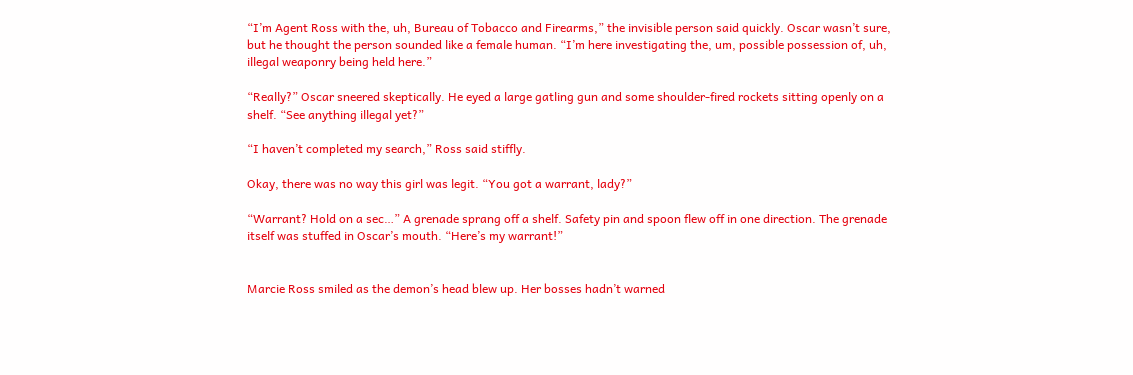“I’m Agent Ross with the, uh, Bureau of Tobacco and Firearms,” the invisible person said quickly. Oscar wasn’t sure, but he thought the person sounded like a female human. “I’m here investigating the, um, possible possession of, uh, illegal weaponry being held here.”

“Really?” Oscar sneered skeptically. He eyed a large gatling gun and some shoulder-fired rockets sitting openly on a shelf. “See anything illegal yet?”

“I haven’t completed my search,” Ross said stiffly.

Okay, there was no way this girl was legit. “You got a warrant, lady?”

“Warrant? Hold on a sec…” A grenade sprang off a shelf. Safety pin and spoon flew off in one direction. The grenade itself was stuffed in Oscar’s mouth. “Here’s my warrant!”


Marcie Ross smiled as the demon’s head blew up. Her bosses hadn’t warned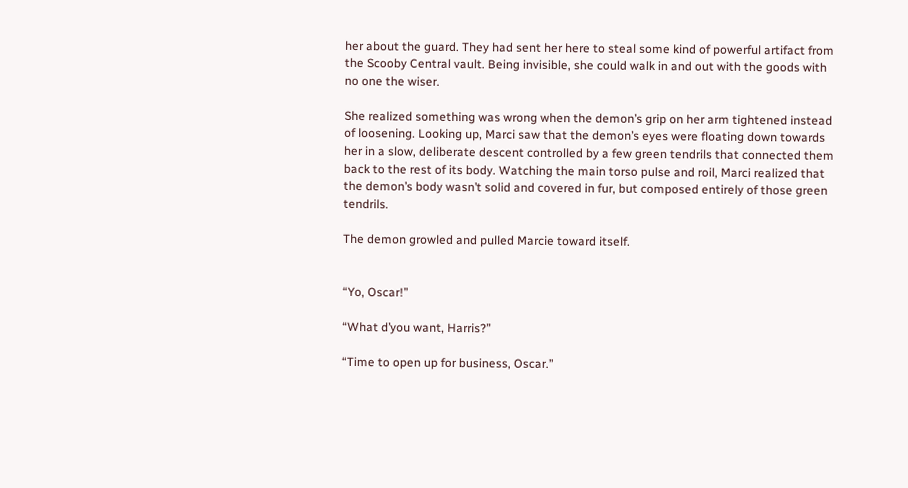her about the guard. They had sent her here to steal some kind of powerful artifact from the Scooby Central vault. Being invisible, she could walk in and out with the goods with no one the wiser.

She realized something was wrong when the demon’s grip on her arm tightened instead of loosening. Looking up, Marci saw that the demon’s eyes were floating down towards her in a slow, deliberate descent controlled by a few green tendrils that connected them back to the rest of its body. Watching the main torso pulse and roil, Marci realized that the demon’s body wasn’t solid and covered in fur, but composed entirely of those green tendrils.

The demon growled and pulled Marcie toward itself.


“Yo, Oscar!”

“What d’you want, Harris?”

“Time to open up for business, Oscar.”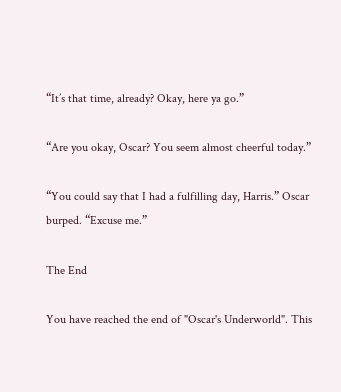“It’s that time, already? Okay, here ya go.”

“Are you okay, Oscar? You seem almost cheerful today.”

“You could say that I had a fulfilling day, Harris.” Oscar burped. “Excuse me.”

The End

You have reached the end of "Oscar's Underworld". This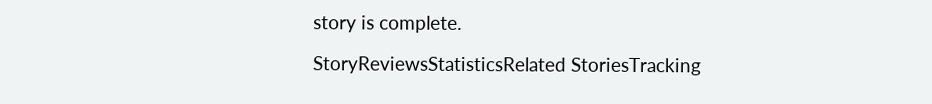story is complete.

StoryReviewsStatisticsRelated StoriesTracking